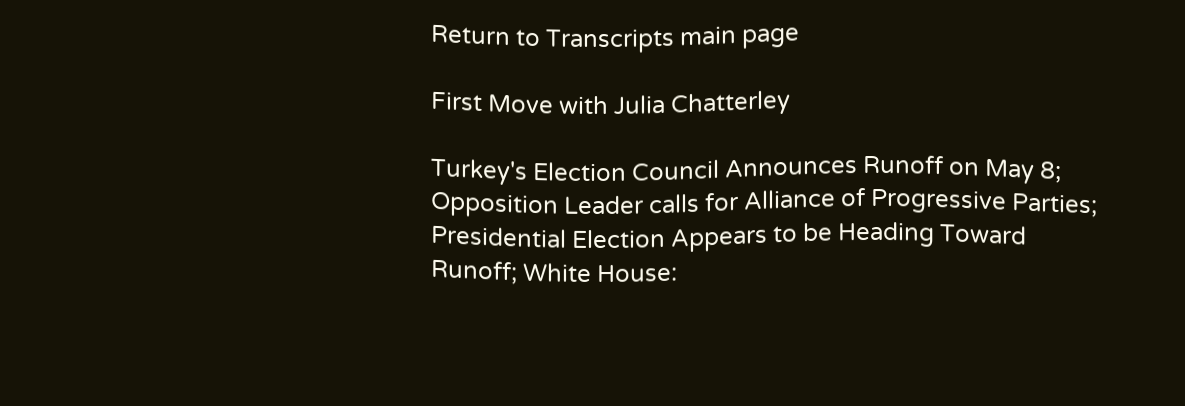Return to Transcripts main page

First Move with Julia Chatterley

Turkey's Election Council Announces Runoff on May 8; Opposition Leader calls for Alliance of Progressive Parties; Presidential Election Appears to be Heading Toward Runoff; White House: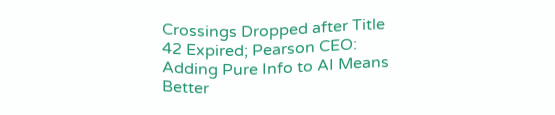Crossings Dropped after Title 42 Expired; Pearson CEO: Adding Pure Info to AI Means Better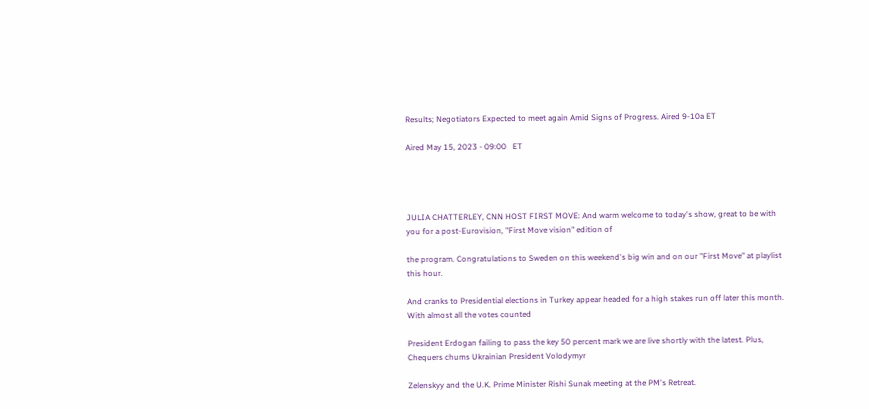Results; Negotiators Expected to meet again Amid Signs of Progress. Aired 9-10a ET

Aired May 15, 2023 - 09:00   ET




JULIA CHATTERLEY, CNN HOST FIRST MOVE: And warm welcome to today's show, great to be with you for a post-Eurovision, "First Move vision" edition of

the program. Congratulations to Sweden on this weekend's big win and on our "First Move" at playlist this hour.

And cranks to Presidential elections in Turkey appear headed for a high stakes run off later this month. With almost all the votes counted

President Erdogan failing to pass the key 50 percent mark we are live shortly with the latest. Plus, Chequers chums Ukrainian President Volodymyr

Zelenskyy and the U.K. Prime Minister Rishi Sunak meeting at the PM's Retreat.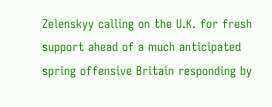Zelenskyy calling on the U.K. for fresh support ahead of a much anticipated spring offensive Britain responding by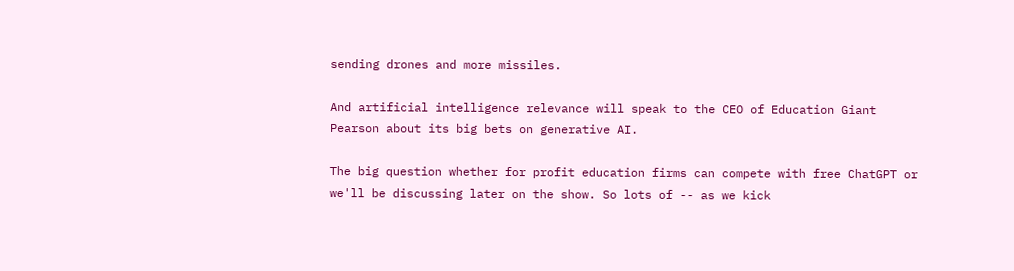sending drones and more missiles.

And artificial intelligence relevance will speak to the CEO of Education Giant Pearson about its big bets on generative AI.

The big question whether for profit education firms can compete with free ChatGPT or we'll be discussing later on the show. So lots of -- as we kick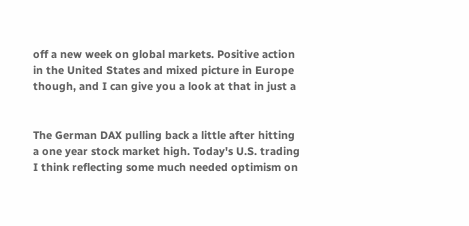off a new week on global markets. Positive action in the United States and mixed picture in Europe though, and I can give you a look at that in just a


The German DAX pulling back a little after hitting a one year stock market high. Today's U.S. trading I think reflecting some much needed optimism on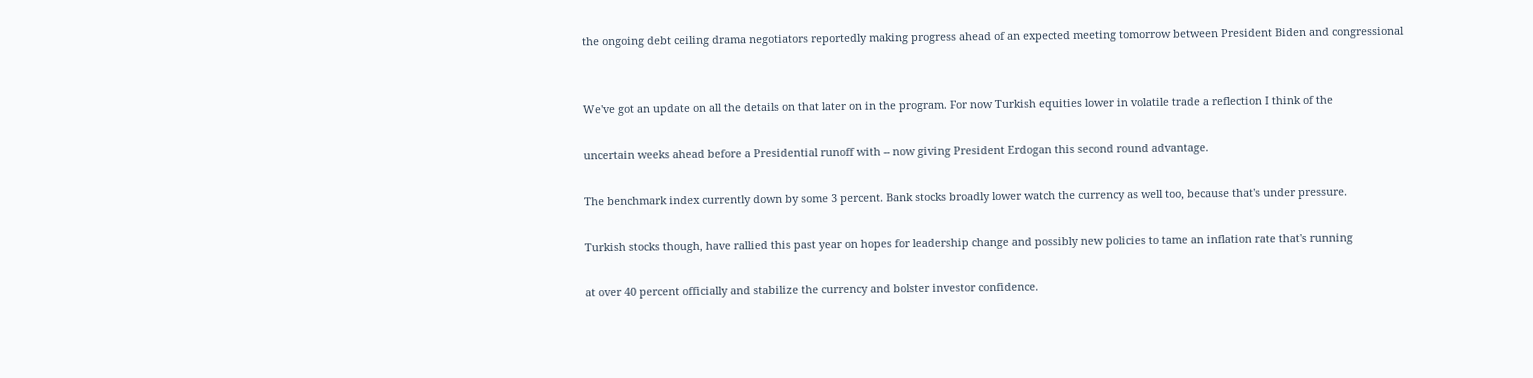the ongoing debt ceiling drama negotiators reportedly making progress ahead of an expected meeting tomorrow between President Biden and congressional


We've got an update on all the details on that later on in the program. For now Turkish equities lower in volatile trade a reflection I think of the

uncertain weeks ahead before a Presidential runoff with -- now giving President Erdogan this second round advantage.

The benchmark index currently down by some 3 percent. Bank stocks broadly lower watch the currency as well too, because that's under pressure.

Turkish stocks though, have rallied this past year on hopes for leadership change and possibly new policies to tame an inflation rate that's running

at over 40 percent officially and stabilize the currency and bolster investor confidence.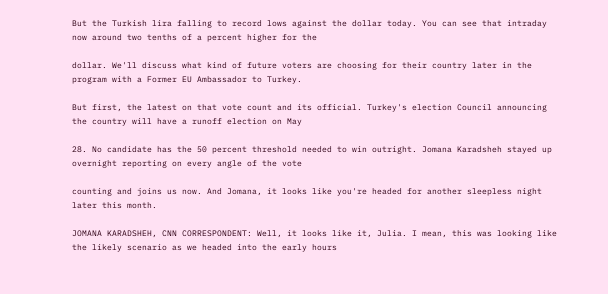But the Turkish lira falling to record lows against the dollar today. You can see that intraday now around two tenths of a percent higher for the

dollar. We'll discuss what kind of future voters are choosing for their country later in the program with a Former EU Ambassador to Turkey.

But first, the latest on that vote count and its official. Turkey's election Council announcing the country will have a runoff election on May

28. No candidate has the 50 percent threshold needed to win outright. Jomana Karadsheh stayed up overnight reporting on every angle of the vote

counting and joins us now. And Jomana, it looks like you're headed for another sleepless night later this month.

JOMANA KARADSHEH, CNN CORRESPONDENT: Well, it looks like it, Julia. I mean, this was looking like the likely scenario as we headed into the early hours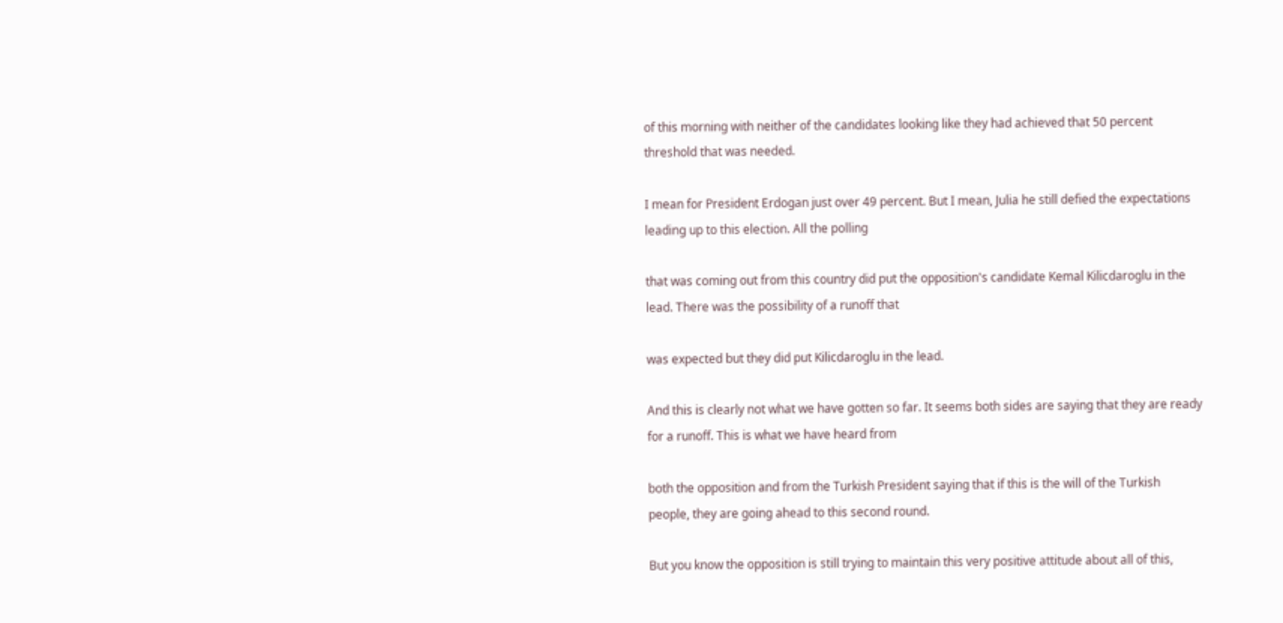of this morning with neither of the candidates looking like they had achieved that 50 percent threshold that was needed.

I mean for President Erdogan just over 49 percent. But I mean, Julia he still defied the expectations leading up to this election. All the polling

that was coming out from this country did put the opposition's candidate Kemal Kilicdaroglu in the lead. There was the possibility of a runoff that

was expected but they did put Kilicdaroglu in the lead.

And this is clearly not what we have gotten so far. It seems both sides are saying that they are ready for a runoff. This is what we have heard from

both the opposition and from the Turkish President saying that if this is the will of the Turkish people, they are going ahead to this second round.

But you know the opposition is still trying to maintain this very positive attitude about all of this,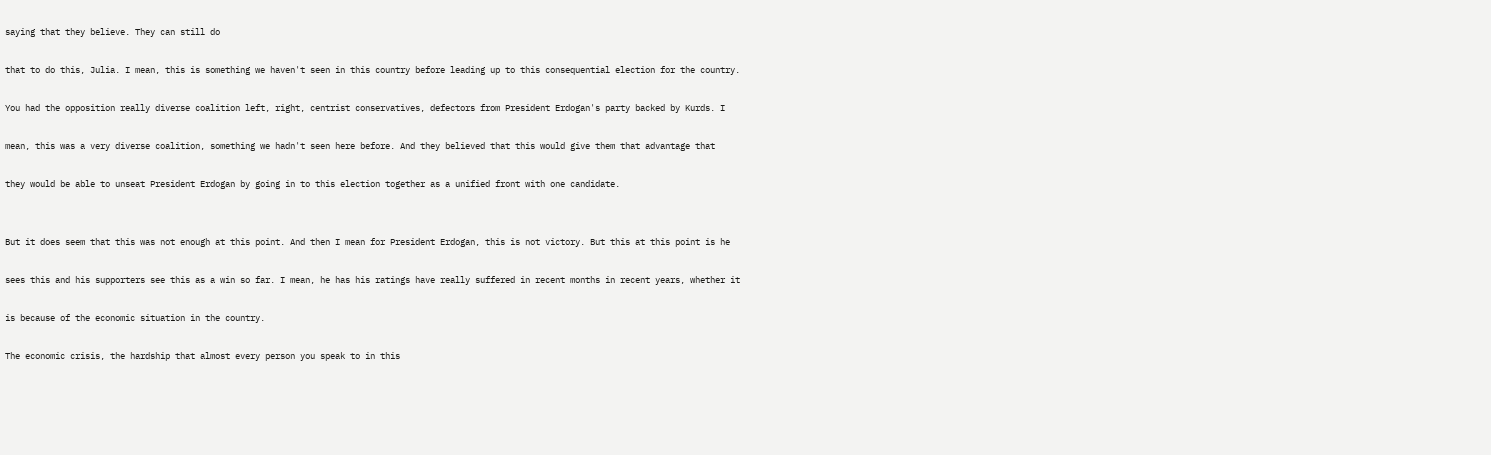saying that they believe. They can still do

that to do this, Julia. I mean, this is something we haven't seen in this country before leading up to this consequential election for the country.

You had the opposition really diverse coalition left, right, centrist conservatives, defectors from President Erdogan's party backed by Kurds. I

mean, this was a very diverse coalition, something we hadn't seen here before. And they believed that this would give them that advantage that

they would be able to unseat President Erdogan by going in to this election together as a unified front with one candidate.


But it does seem that this was not enough at this point. And then I mean for President Erdogan, this is not victory. But this at this point is he

sees this and his supporters see this as a win so far. I mean, he has his ratings have really suffered in recent months in recent years, whether it

is because of the economic situation in the country.

The economic crisis, the hardship that almost every person you speak to in this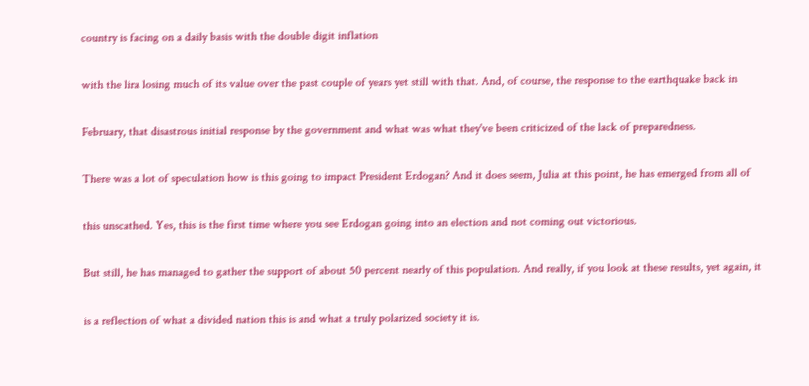country is facing on a daily basis with the double digit inflation

with the lira losing much of its value over the past couple of years yet still with that. And, of course, the response to the earthquake back in

February, that disastrous initial response by the government and what was what they've been criticized of the lack of preparedness.

There was a lot of speculation how is this going to impact President Erdogan? And it does seem, Julia at this point, he has emerged from all of

this unscathed. Yes, this is the first time where you see Erdogan going into an election and not coming out victorious.

But still, he has managed to gather the support of about 50 percent nearly of this population. And really, if you look at these results, yet again, it

is a reflection of what a divided nation this is and what a truly polarized society it is.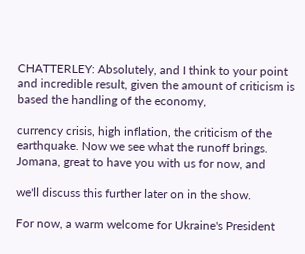CHATTERLEY: Absolutely, and I think to your point and incredible result, given the amount of criticism is based the handling of the economy,

currency crisis, high inflation, the criticism of the earthquake. Now we see what the runoff brings. Jomana, great to have you with us for now, and

we'll discuss this further later on in the show.

For now, a warm welcome for Ukraine's President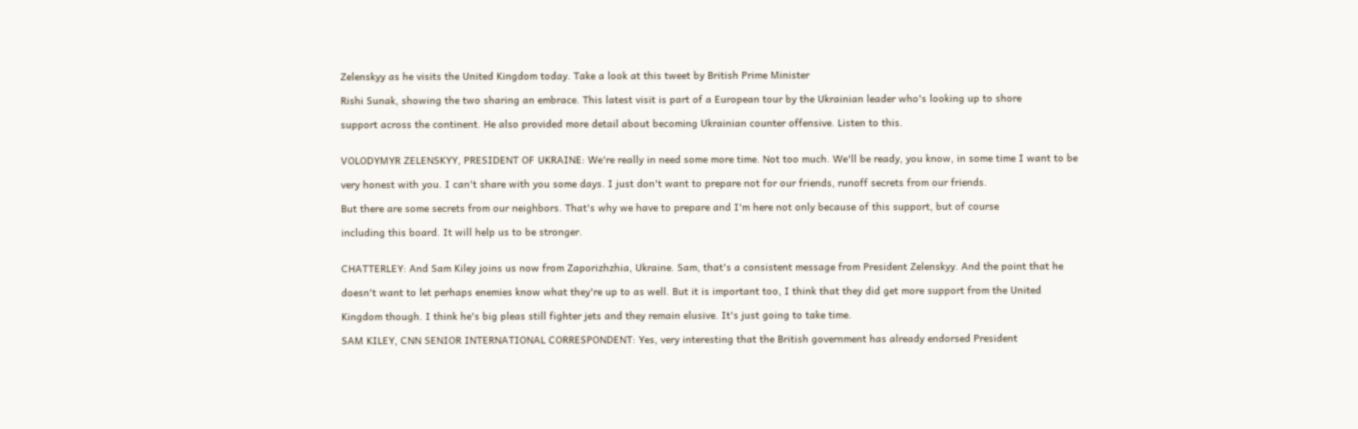Zelenskyy as he visits the United Kingdom today. Take a look at this tweet by British Prime Minister

Rishi Sunak, showing the two sharing an embrace. This latest visit is part of a European tour by the Ukrainian leader who's looking up to shore

support across the continent. He also provided more detail about becoming Ukrainian counter offensive. Listen to this.


VOLODYMYR ZELENSKYY, PRESIDENT OF UKRAINE: We're really in need some more time. Not too much. We'll be ready, you know, in some time I want to be

very honest with you. I can't share with you some days. I just don't want to prepare not for our friends, runoff secrets from our friends.

But there are some secrets from our neighbors. That's why we have to prepare and I'm here not only because of this support, but of course

including this board. It will help us to be stronger.


CHATTERLEY: And Sam Kiley joins us now from Zaporizhzhia, Ukraine. Sam, that's a consistent message from President Zelenskyy. And the point that he

doesn't want to let perhaps enemies know what they're up to as well. But it is important too, I think that they did get more support from the United

Kingdom though. I think he's big pleas still fighter jets and they remain elusive. It's just going to take time.

SAM KILEY, CNN SENIOR INTERNATIONAL CORRESPONDENT: Yes, very interesting that the British government has already endorsed President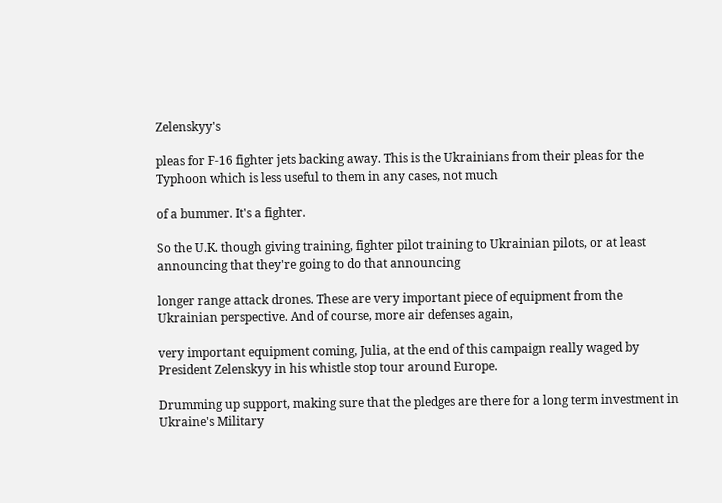Zelenskyy's

pleas for F-16 fighter jets backing away. This is the Ukrainians from their pleas for the Typhoon which is less useful to them in any cases, not much

of a bummer. It's a fighter.

So the U.K. though giving training, fighter pilot training to Ukrainian pilots, or at least announcing that they're going to do that announcing

longer range attack drones. These are very important piece of equipment from the Ukrainian perspective. And of course, more air defenses again,

very important equipment coming, Julia, at the end of this campaign really waged by President Zelenskyy in his whistle stop tour around Europe.

Drumming up support, making sure that the pledges are there for a long term investment in Ukraine's Military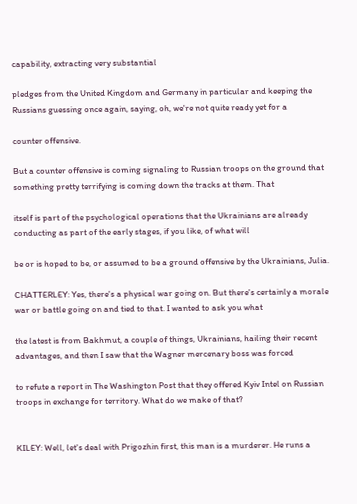capability, extracting very substantial

pledges from the United Kingdom and Germany in particular and keeping the Russians guessing once again, saying, oh, we're not quite ready yet for a

counter offensive.

But a counter offensive is coming signaling to Russian troops on the ground that something pretty terrifying is coming down the tracks at them. That

itself is part of the psychological operations that the Ukrainians are already conducting as part of the early stages, if you like, of what will

be or is hoped to be, or assumed to be a ground offensive by the Ukrainians, Julia.

CHATTERLEY: Yes, there's a physical war going on. But there's certainly a morale war or battle going on and tied to that. I wanted to ask you what

the latest is from Bakhmut, a couple of things, Ukrainians, hailing their recent advantages, and then I saw that the Wagner mercenary boss was forced

to refute a report in The Washington Post that they offered Kyiv Intel on Russian troops in exchange for territory. What do we make of that?


KILEY: Well, let's deal with Prigozhin first, this man is a murderer. He runs a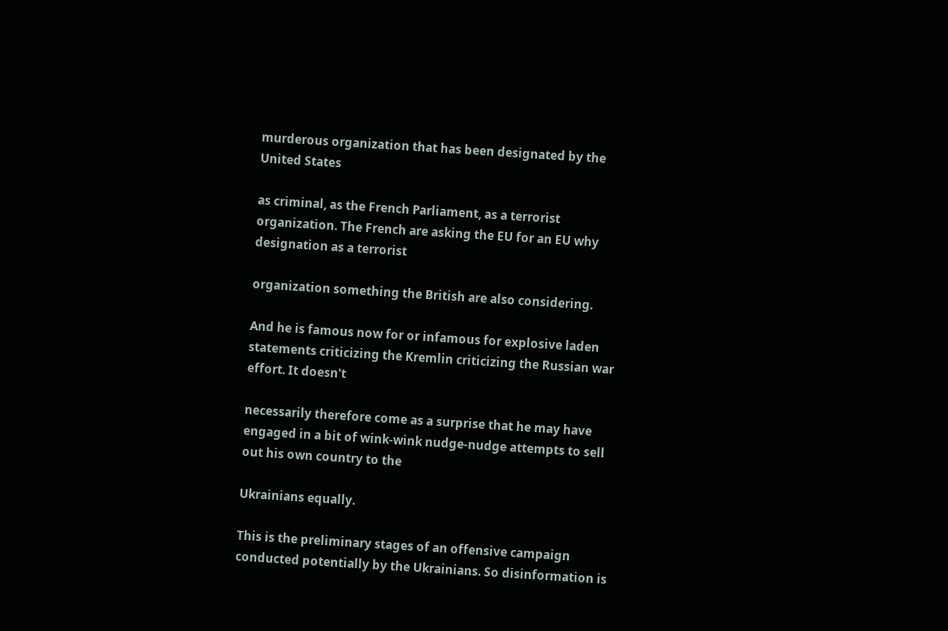murderous organization that has been designated by the United States

as criminal, as the French Parliament, as a terrorist organization. The French are asking the EU for an EU why designation as a terrorist

organization something the British are also considering.

And he is famous now for or infamous for explosive laden statements criticizing the Kremlin criticizing the Russian war effort. It doesn't

necessarily therefore come as a surprise that he may have engaged in a bit of wink-wink nudge-nudge attempts to sell out his own country to the

Ukrainians equally.

This is the preliminary stages of an offensive campaign conducted potentially by the Ukrainians. So disinformation is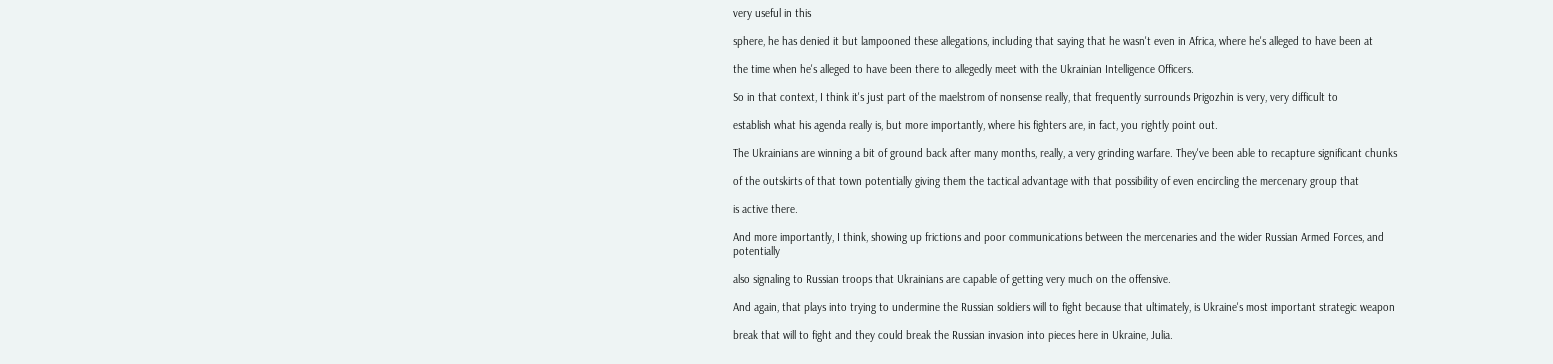very useful in this

sphere, he has denied it but lampooned these allegations, including that saying that he wasn't even in Africa, where he's alleged to have been at

the time when he's alleged to have been there to allegedly meet with the Ukrainian Intelligence Officers.

So in that context, I think it's just part of the maelstrom of nonsense really, that frequently surrounds Prigozhin is very, very difficult to

establish what his agenda really is, but more importantly, where his fighters are, in fact, you rightly point out.

The Ukrainians are winning a bit of ground back after many months, really, a very grinding warfare. They've been able to recapture significant chunks

of the outskirts of that town potentially giving them the tactical advantage with that possibility of even encircling the mercenary group that

is active there.

And more importantly, I think, showing up frictions and poor communications between the mercenaries and the wider Russian Armed Forces, and potentially

also signaling to Russian troops that Ukrainians are capable of getting very much on the offensive.

And again, that plays into trying to undermine the Russian soldiers will to fight because that ultimately, is Ukraine's most important strategic weapon

break that will to fight and they could break the Russian invasion into pieces here in Ukraine, Julia.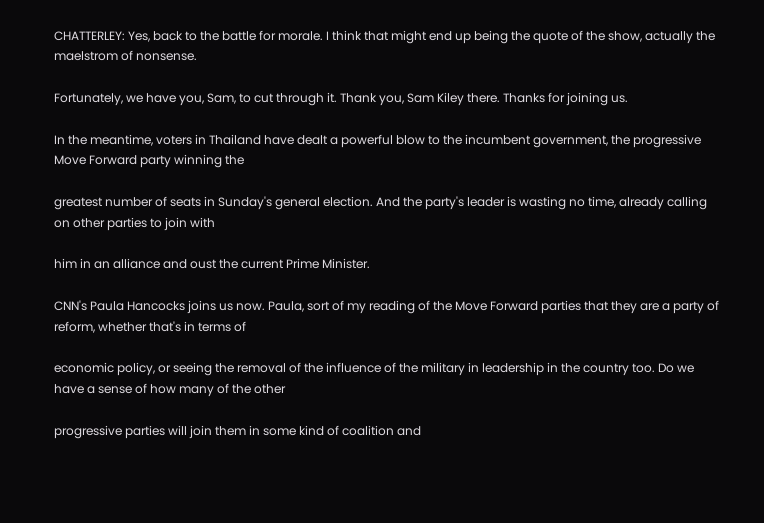CHATTERLEY: Yes, back to the battle for morale. I think that might end up being the quote of the show, actually the maelstrom of nonsense.

Fortunately, we have you, Sam, to cut through it. Thank you, Sam Kiley there. Thanks for joining us.

In the meantime, voters in Thailand have dealt a powerful blow to the incumbent government, the progressive Move Forward party winning the

greatest number of seats in Sunday's general election. And the party's leader is wasting no time, already calling on other parties to join with

him in an alliance and oust the current Prime Minister.

CNN's Paula Hancocks joins us now. Paula, sort of my reading of the Move Forward parties that they are a party of reform, whether that's in terms of

economic policy, or seeing the removal of the influence of the military in leadership in the country too. Do we have a sense of how many of the other

progressive parties will join them in some kind of coalition and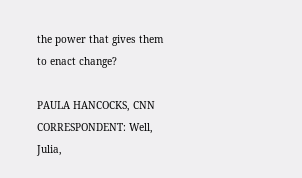the power that gives them to enact change?

PAULA HANCOCKS, CNN CORRESPONDENT: Well, Julia,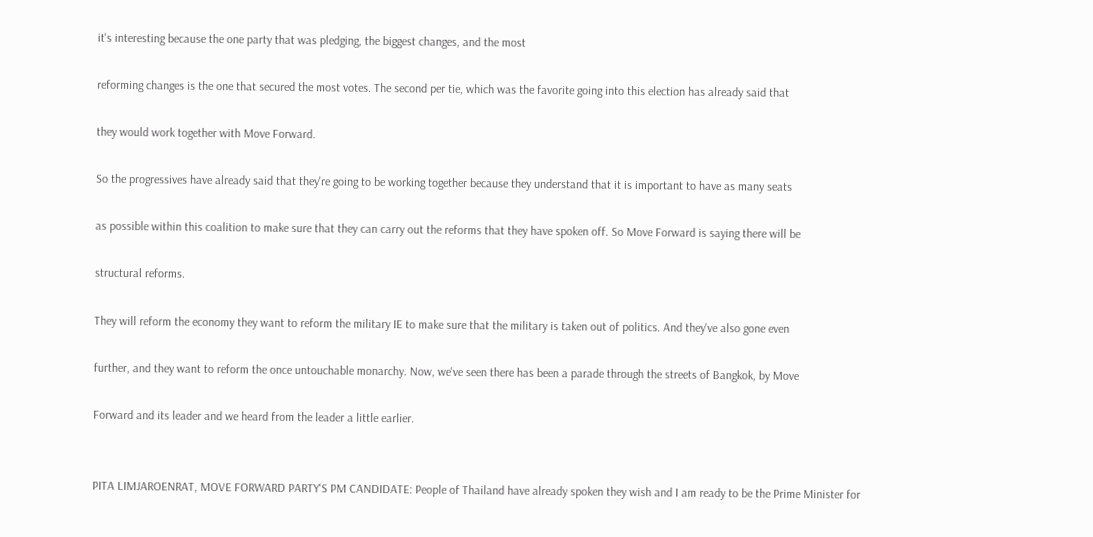it's interesting because the one party that was pledging, the biggest changes, and the most

reforming changes is the one that secured the most votes. The second per tie, which was the favorite going into this election has already said that

they would work together with Move Forward.

So the progressives have already said that they're going to be working together because they understand that it is important to have as many seats

as possible within this coalition to make sure that they can carry out the reforms that they have spoken off. So Move Forward is saying there will be

structural reforms.

They will reform the economy they want to reform the military IE to make sure that the military is taken out of politics. And they've also gone even

further, and they want to reform the once untouchable monarchy. Now, we've seen there has been a parade through the streets of Bangkok, by Move

Forward and its leader and we heard from the leader a little earlier.


PITA LIMJAROENRAT, MOVE FORWARD PARTY'S PM CANDIDATE: People of Thailand have already spoken they wish and I am ready to be the Prime Minister for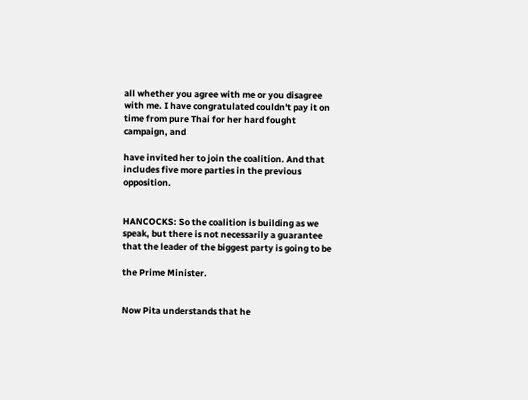all whether you agree with me or you disagree with me. I have congratulated couldn't pay it on time from pure Thai for her hard fought campaign, and

have invited her to join the coalition. And that includes five more parties in the previous opposition.


HANCOCKS: So the coalition is building as we speak, but there is not necessarily a guarantee that the leader of the biggest party is going to be

the Prime Minister.


Now Pita understands that he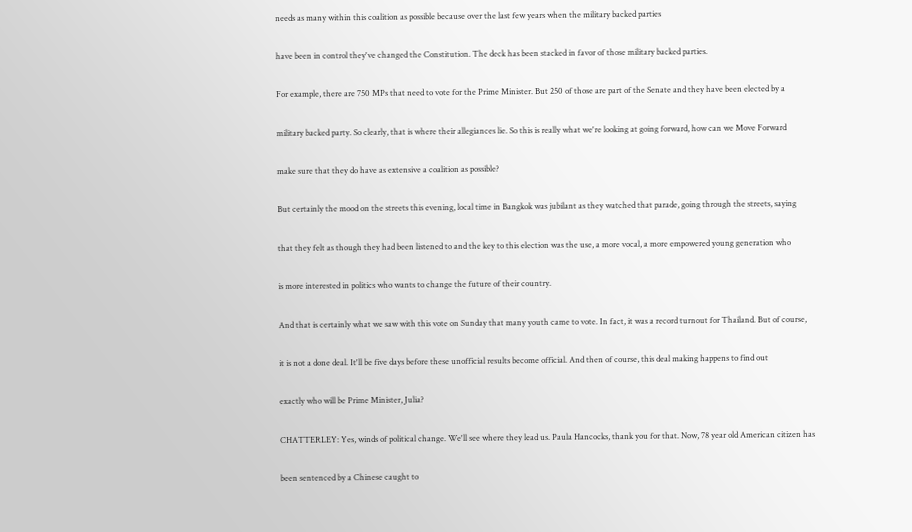needs as many within this coalition as possible because over the last few years when the military backed parties

have been in control they've changed the Constitution. The deck has been stacked in favor of those military backed parties.

For example, there are 750 MPs that need to vote for the Prime Minister. But 250 of those are part of the Senate and they have been elected by a

military backed party. So clearly, that is where their allegiances lie. So this is really what we're looking at going forward, how can we Move Forward

make sure that they do have as extensive a coalition as possible?

But certainly the mood on the streets this evening, local time in Bangkok was jubilant as they watched that parade, going through the streets, saying

that they felt as though they had been listened to and the key to this election was the use, a more vocal, a more empowered young generation who

is more interested in politics who wants to change the future of their country.

And that is certainly what we saw with this vote on Sunday that many youth came to vote. In fact, it was a record turnout for Thailand. But of course,

it is not a done deal. It'll be five days before these unofficial results become official. And then of course, this deal making happens to find out

exactly who will be Prime Minister, Julia?

CHATTERLEY: Yes, winds of political change. We'll see where they lead us. Paula Hancocks, thank you for that. Now, 78 year old American citizen has

been sentenced by a Chinese caught to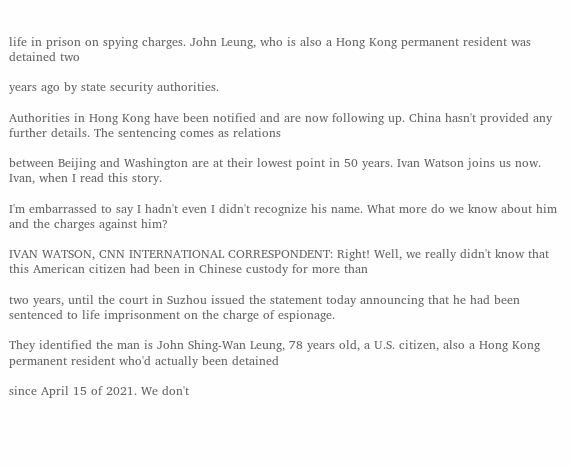life in prison on spying charges. John Leung, who is also a Hong Kong permanent resident was detained two

years ago by state security authorities.

Authorities in Hong Kong have been notified and are now following up. China hasn't provided any further details. The sentencing comes as relations

between Beijing and Washington are at their lowest point in 50 years. Ivan Watson joins us now. Ivan, when I read this story.

I'm embarrassed to say I hadn't even I didn't recognize his name. What more do we know about him and the charges against him?

IVAN WATSON, CNN INTERNATIONAL CORRESPONDENT: Right! Well, we really didn't know that this American citizen had been in Chinese custody for more than

two years, until the court in Suzhou issued the statement today announcing that he had been sentenced to life imprisonment on the charge of espionage.

They identified the man is John Shing-Wan Leung, 78 years old, a U.S. citizen, also a Hong Kong permanent resident who'd actually been detained

since April 15 of 2021. We don't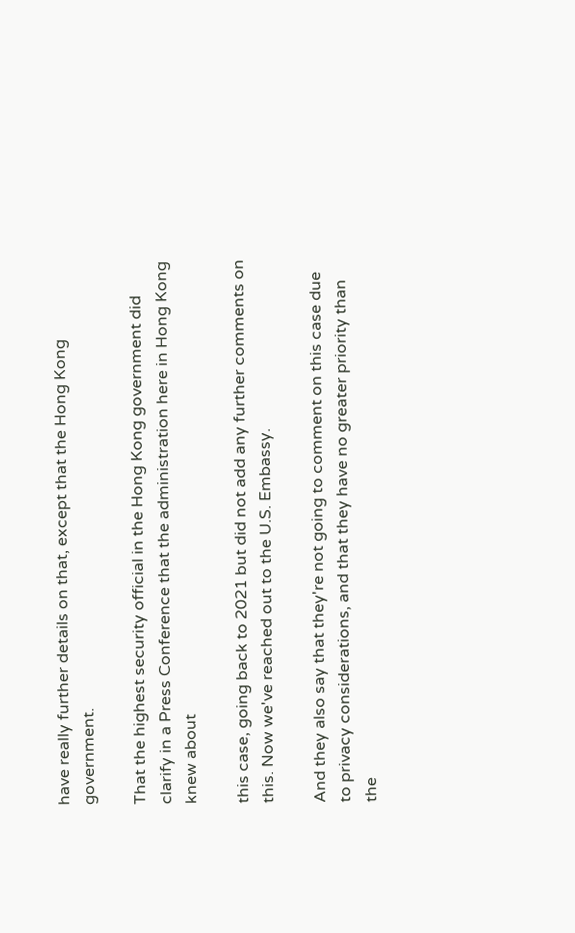have really further details on that, except that the Hong Kong government.

That the highest security official in the Hong Kong government did clarify in a Press Conference that the administration here in Hong Kong knew about

this case, going back to 2021 but did not add any further comments on this. Now we've reached out to the U.S. Embassy.

And they also say that they're not going to comment on this case due to privacy considerations, and that they have no greater priority than the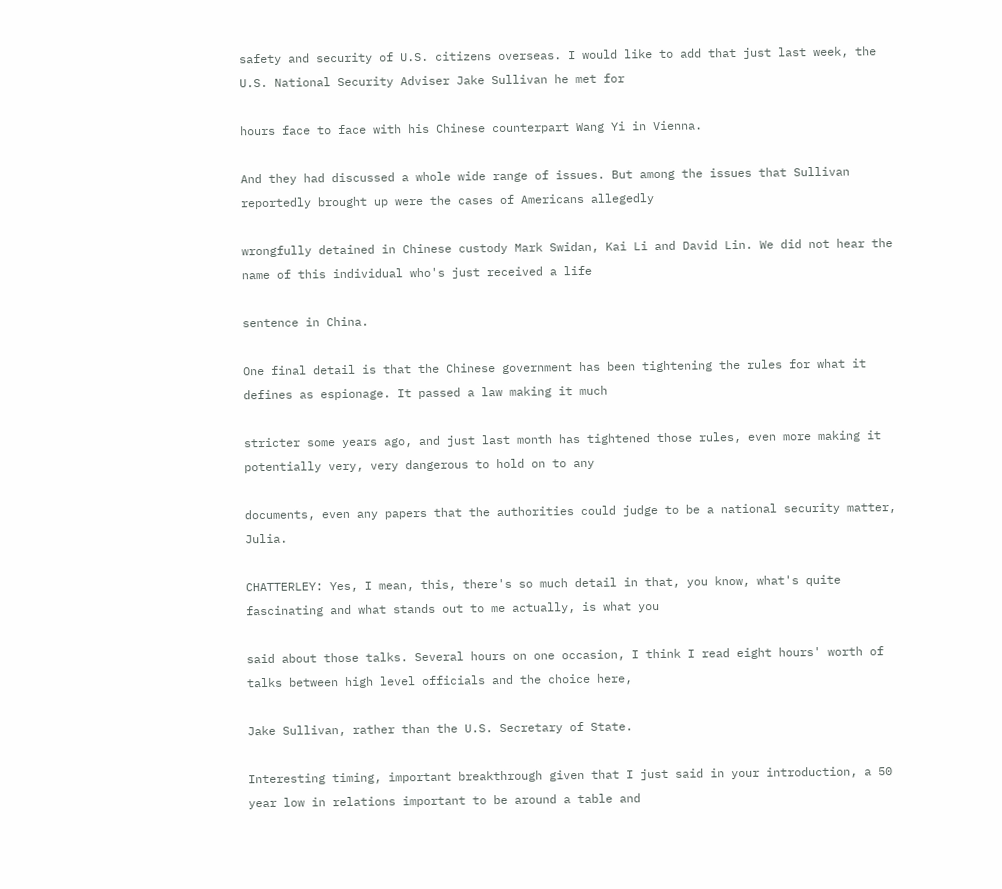safety and security of U.S. citizens overseas. I would like to add that just last week, the U.S. National Security Adviser Jake Sullivan he met for

hours face to face with his Chinese counterpart Wang Yi in Vienna.

And they had discussed a whole wide range of issues. But among the issues that Sullivan reportedly brought up were the cases of Americans allegedly

wrongfully detained in Chinese custody Mark Swidan, Kai Li and David Lin. We did not hear the name of this individual who's just received a life

sentence in China.

One final detail is that the Chinese government has been tightening the rules for what it defines as espionage. It passed a law making it much

stricter some years ago, and just last month has tightened those rules, even more making it potentially very, very dangerous to hold on to any

documents, even any papers that the authorities could judge to be a national security matter, Julia.

CHATTERLEY: Yes, I mean, this, there's so much detail in that, you know, what's quite fascinating and what stands out to me actually, is what you

said about those talks. Several hours on one occasion, I think I read eight hours' worth of talks between high level officials and the choice here,

Jake Sullivan, rather than the U.S. Secretary of State.

Interesting timing, important breakthrough given that I just said in your introduction, a 50 year low in relations important to be around a table and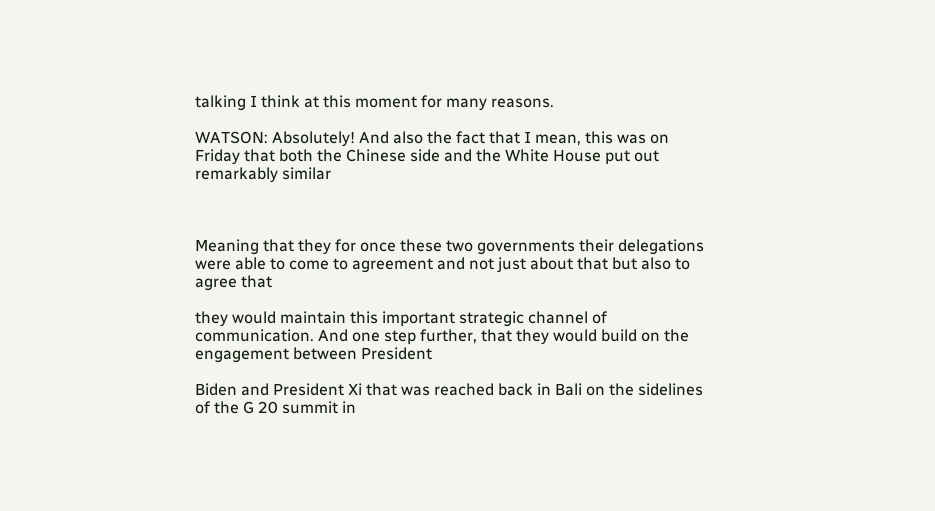talking I think at this moment for many reasons.

WATSON: Absolutely! And also the fact that I mean, this was on Friday that both the Chinese side and the White House put out remarkably similar



Meaning that they for once these two governments their delegations were able to come to agreement and not just about that but also to agree that

they would maintain this important strategic channel of communication. And one step further, that they would build on the engagement between President

Biden and President Xi that was reached back in Bali on the sidelines of the G 20 summit in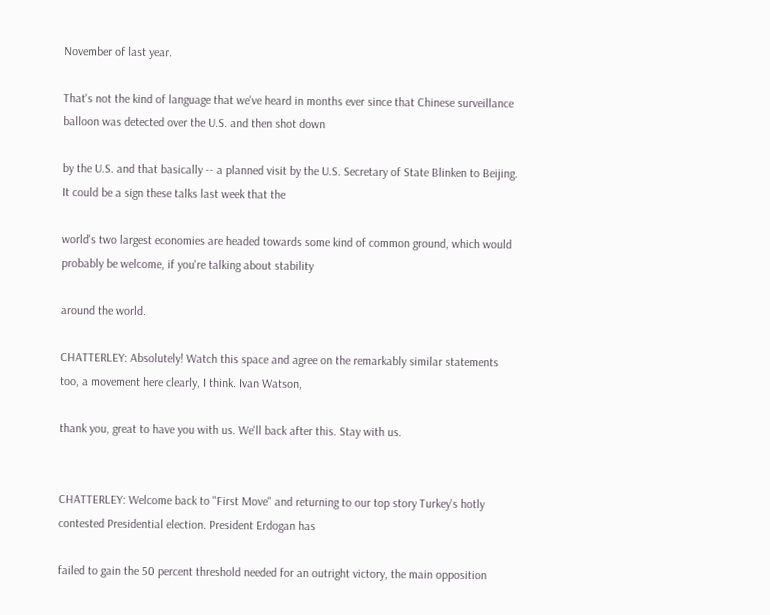November of last year.

That's not the kind of language that we've heard in months ever since that Chinese surveillance balloon was detected over the U.S. and then shot down

by the U.S. and that basically -- a planned visit by the U.S. Secretary of State Blinken to Beijing. It could be a sign these talks last week that the

world's two largest economies are headed towards some kind of common ground, which would probably be welcome, if you're talking about stability

around the world.

CHATTERLEY: Absolutely! Watch this space and agree on the remarkably similar statements too, a movement here clearly, I think. Ivan Watson,

thank you, great to have you with us. We'll back after this. Stay with us.


CHATTERLEY: Welcome back to "First Move" and returning to our top story Turkey's hotly contested Presidential election. President Erdogan has

failed to gain the 50 percent threshold needed for an outright victory, the main opposition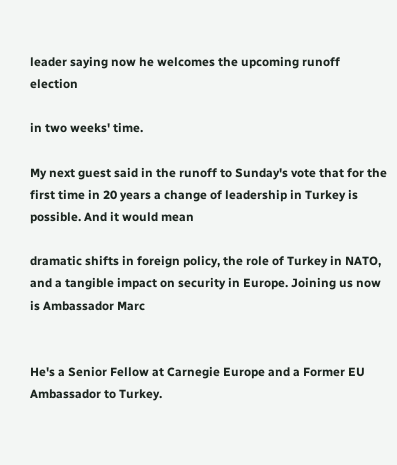leader saying now he welcomes the upcoming runoff election

in two weeks' time.

My next guest said in the runoff to Sunday's vote that for the first time in 20 years a change of leadership in Turkey is possible. And it would mean

dramatic shifts in foreign policy, the role of Turkey in NATO, and a tangible impact on security in Europe. Joining us now is Ambassador Marc


He's a Senior Fellow at Carnegie Europe and a Former EU Ambassador to Turkey.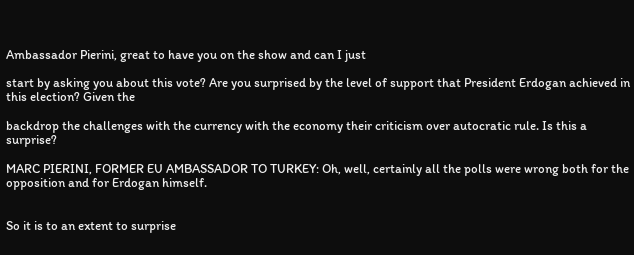Ambassador Pierini, great to have you on the show and can I just

start by asking you about this vote? Are you surprised by the level of support that President Erdogan achieved in this election? Given the

backdrop the challenges with the currency with the economy their criticism over autocratic rule. Is this a surprise?

MARC PIERINI, FORMER EU AMBASSADOR TO TURKEY: Oh, well, certainly all the polls were wrong both for the opposition and for Erdogan himself.


So it is to an extent to surprise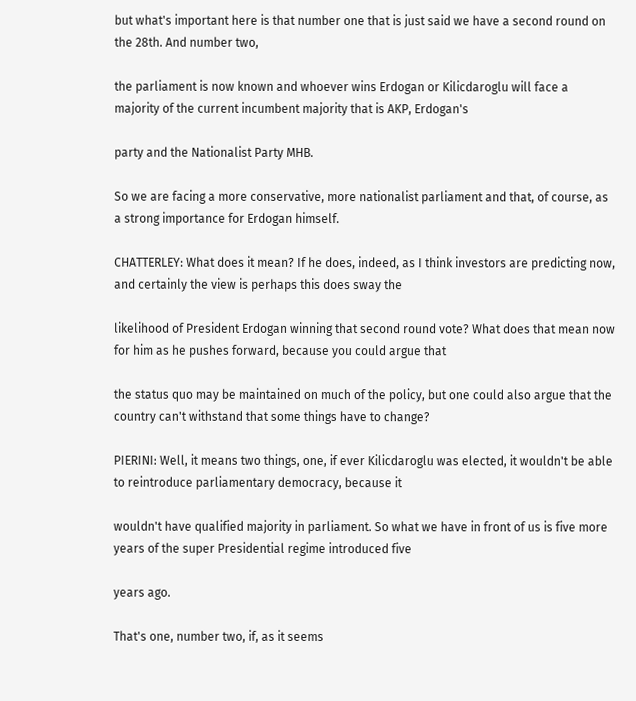but what's important here is that number one that is just said we have a second round on the 28th. And number two,

the parliament is now known and whoever wins Erdogan or Kilicdaroglu will face a majority of the current incumbent majority that is AKP, Erdogan's

party and the Nationalist Party MHB.

So we are facing a more conservative, more nationalist parliament and that, of course, as a strong importance for Erdogan himself.

CHATTERLEY: What does it mean? If he does, indeed, as I think investors are predicting now, and certainly the view is perhaps this does sway the

likelihood of President Erdogan winning that second round vote? What does that mean now for him as he pushes forward, because you could argue that

the status quo may be maintained on much of the policy, but one could also argue that the country can't withstand that some things have to change?

PIERINI: Well, it means two things, one, if ever Kilicdaroglu was elected, it wouldn't be able to reintroduce parliamentary democracy, because it

wouldn't have qualified majority in parliament. So what we have in front of us is five more years of the super Presidential regime introduced five

years ago.

That's one, number two, if, as it seems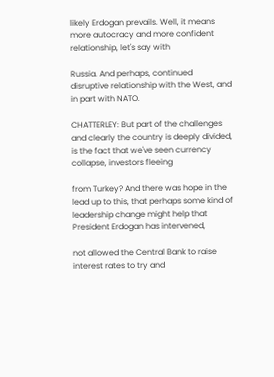likely Erdogan prevails. Well, it means more autocracy and more confident relationship, let's say with

Russia. And perhaps, continued disruptive relationship with the West, and in part with NATO.

CHATTERLEY: But part of the challenges and clearly the country is deeply divided, is the fact that we've seen currency collapse, investors fleeing

from Turkey? And there was hope in the lead up to this, that perhaps some kind of leadership change might help that President Erdogan has intervened,

not allowed the Central Bank to raise interest rates to try and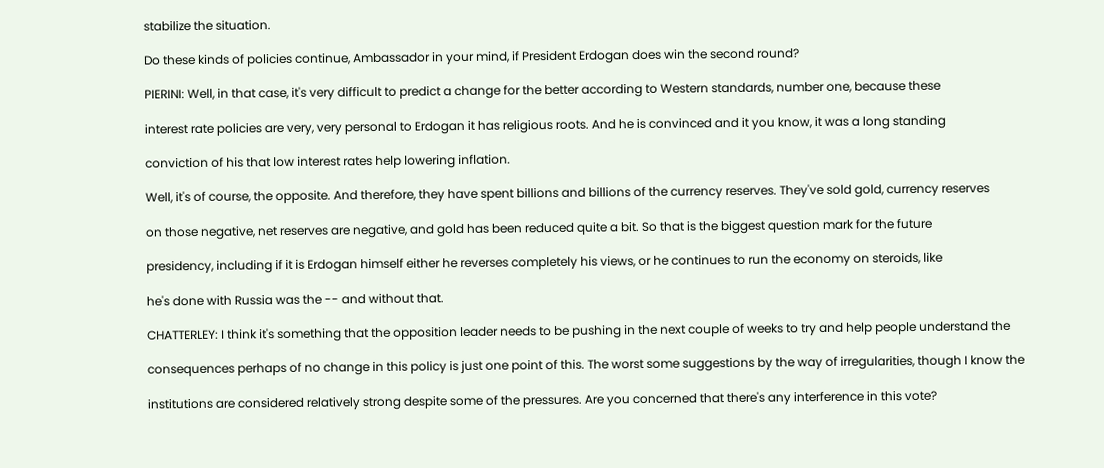stabilize the situation.

Do these kinds of policies continue, Ambassador in your mind, if President Erdogan does win the second round?

PIERINI: Well, in that case, it's very difficult to predict a change for the better according to Western standards, number one, because these

interest rate policies are very, very personal to Erdogan it has religious roots. And he is convinced and it you know, it was a long standing

conviction of his that low interest rates help lowering inflation.

Well, it's of course, the opposite. And therefore, they have spent billions and billions of the currency reserves. They've sold gold, currency reserves

on those negative, net reserves are negative, and gold has been reduced quite a bit. So that is the biggest question mark for the future

presidency, including if it is Erdogan himself either he reverses completely his views, or he continues to run the economy on steroids, like

he's done with Russia was the -- and without that.

CHATTERLEY: I think it's something that the opposition leader needs to be pushing in the next couple of weeks to try and help people understand the

consequences perhaps of no change in this policy is just one point of this. The worst some suggestions by the way of irregularities, though I know the

institutions are considered relatively strong despite some of the pressures. Are you concerned that there's any interference in this vote?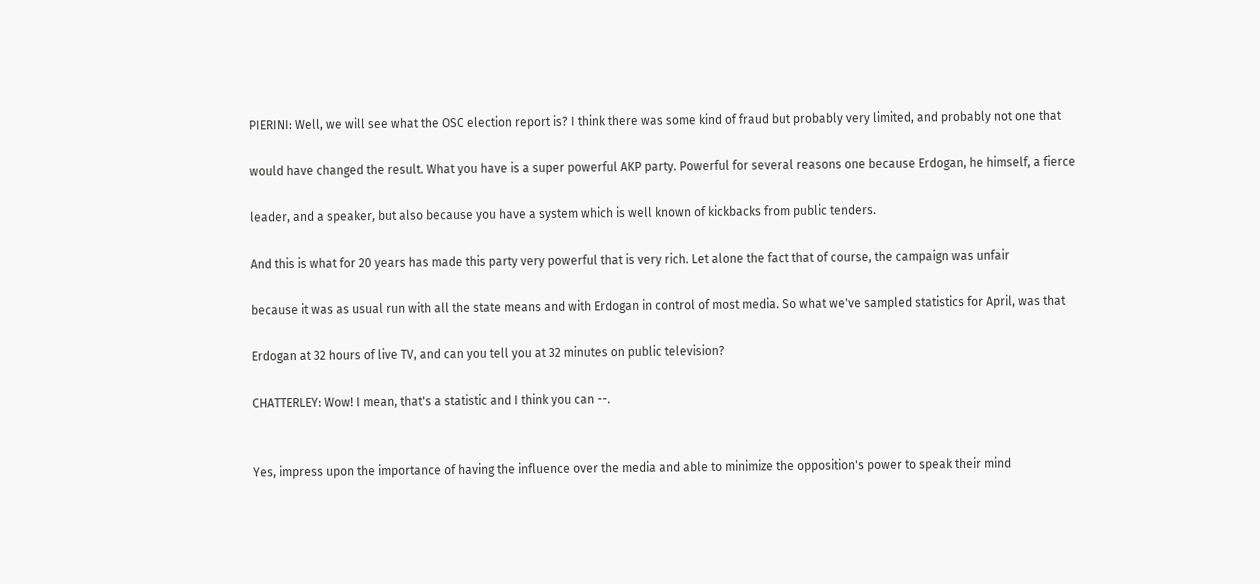PIERINI: Well, we will see what the OSC election report is? I think there was some kind of fraud but probably very limited, and probably not one that

would have changed the result. What you have is a super powerful AKP party. Powerful for several reasons one because Erdogan, he himself, a fierce

leader, and a speaker, but also because you have a system which is well known of kickbacks from public tenders.

And this is what for 20 years has made this party very powerful that is very rich. Let alone the fact that of course, the campaign was unfair

because it was as usual run with all the state means and with Erdogan in control of most media. So what we've sampled statistics for April, was that

Erdogan at 32 hours of live TV, and can you tell you at 32 minutes on public television?

CHATTERLEY: Wow! I mean, that's a statistic and I think you can --.


Yes, impress upon the importance of having the influence over the media and able to minimize the opposition's power to speak their mind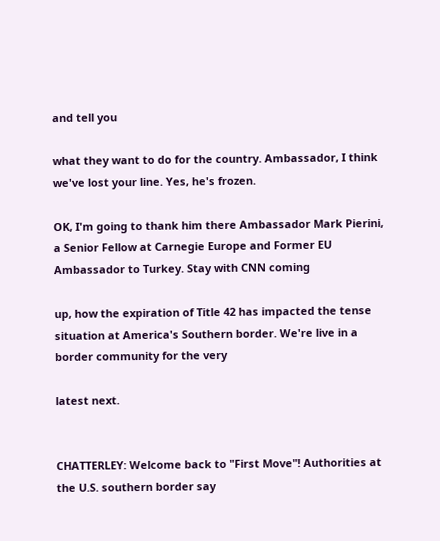and tell you

what they want to do for the country. Ambassador, I think we've lost your line. Yes, he's frozen.

OK, I'm going to thank him there Ambassador Mark Pierini, a Senior Fellow at Carnegie Europe and Former EU Ambassador to Turkey. Stay with CNN coming

up, how the expiration of Title 42 has impacted the tense situation at America's Southern border. We're live in a border community for the very

latest next.


CHATTERLEY: Welcome back to "First Move"! Authorities at the U.S. southern border say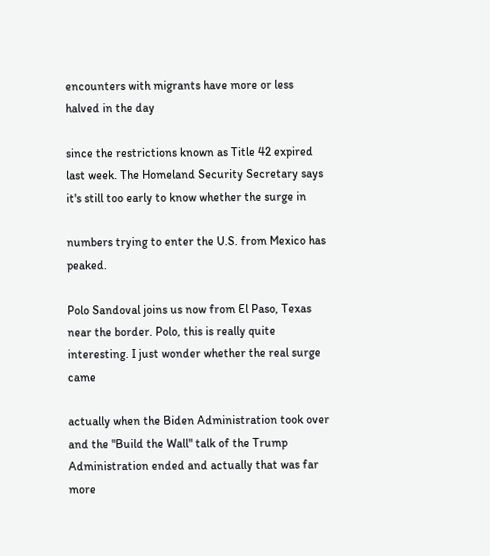encounters with migrants have more or less halved in the day

since the restrictions known as Title 42 expired last week. The Homeland Security Secretary says it's still too early to know whether the surge in

numbers trying to enter the U.S. from Mexico has peaked.

Polo Sandoval joins us now from El Paso, Texas near the border. Polo, this is really quite interesting. I just wonder whether the real surge came

actually when the Biden Administration took over and the "Build the Wall" talk of the Trump Administration ended and actually that was far more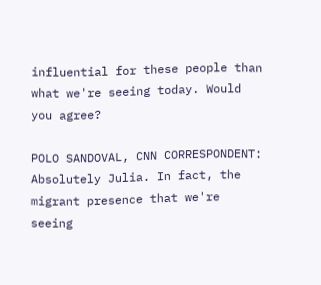influential for these people than what we're seeing today. Would you agree?

POLO SANDOVAL, CNN CORRESPONDENT: Absolutely Julia. In fact, the migrant presence that we're seeing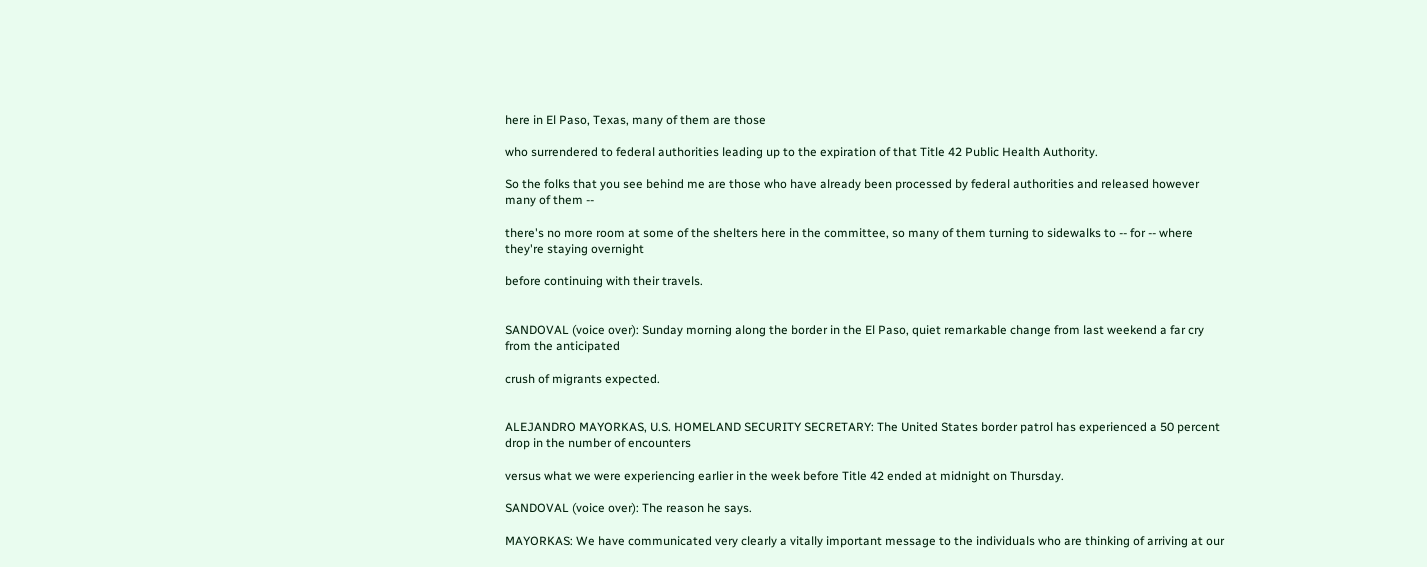here in El Paso, Texas, many of them are those

who surrendered to federal authorities leading up to the expiration of that Title 42 Public Health Authority.

So the folks that you see behind me are those who have already been processed by federal authorities and released however many of them --

there's no more room at some of the shelters here in the committee, so many of them turning to sidewalks to -- for -- where they're staying overnight

before continuing with their travels.


SANDOVAL (voice over): Sunday morning along the border in the El Paso, quiet remarkable change from last weekend a far cry from the anticipated

crush of migrants expected.


ALEJANDRO MAYORKAS, U.S. HOMELAND SECURITY SECRETARY: The United States border patrol has experienced a 50 percent drop in the number of encounters

versus what we were experiencing earlier in the week before Title 42 ended at midnight on Thursday.

SANDOVAL (voice over): The reason he says.

MAYORKAS: We have communicated very clearly a vitally important message to the individuals who are thinking of arriving at our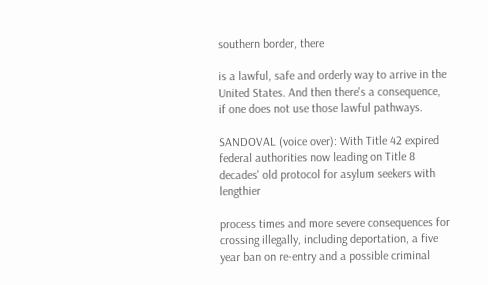southern border, there

is a lawful, safe and orderly way to arrive in the United States. And then there's a consequence, if one does not use those lawful pathways.

SANDOVAL (voice over): With Title 42 expired federal authorities now leading on Title 8 decades' old protocol for asylum seekers with lengthier

process times and more severe consequences for crossing illegally, including deportation, a five year ban on re-entry and a possible criminal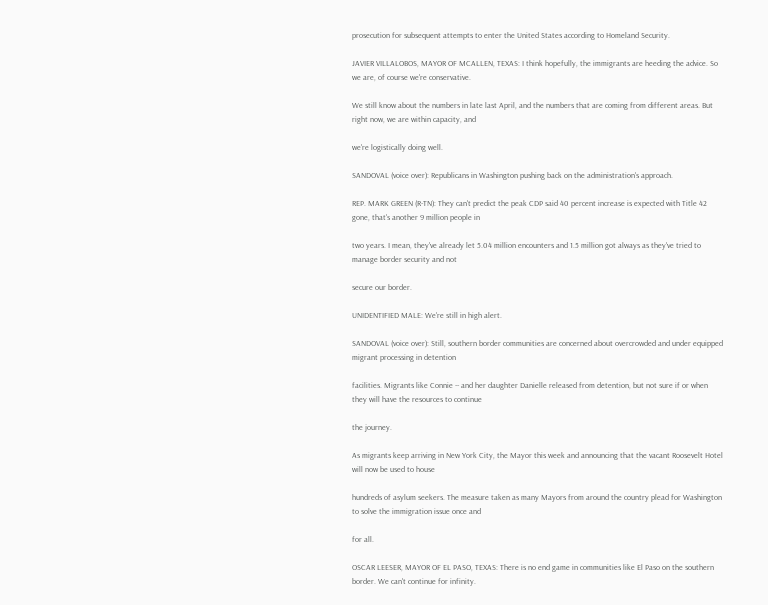prosecution for subsequent attempts to enter the United States according to Homeland Security.

JAVIER VILLALOBOS, MAYOR OF MCALLEN, TEXAS: I think hopefully, the immigrants are heeding the advice. So we are, of course we're conservative.

We still know about the numbers in late last April, and the numbers that are coming from different areas. But right now, we are within capacity, and

we're logistically doing well.

SANDOVAL (voice over): Republicans in Washington pushing back on the administration's approach.

REP. MARK GREEN (R-TN): They can't predict the peak CDP said 40 percent increase is expected with Title 42 gone, that's another 9 million people in

two years. I mean, they've already let 5.04 million encounters and 1.5 million got always as they've tried to manage border security and not

secure our border.

UNIDENTIFIED MALE: We're still in high alert.

SANDOVAL (voice over): Still, southern border communities are concerned about overcrowded and under equipped migrant processing in detention

facilities. Migrants like Connie -- and her daughter Danielle released from detention, but not sure if or when they will have the resources to continue

the journey.

As migrants keep arriving in New York City, the Mayor this week and announcing that the vacant Roosevelt Hotel will now be used to house

hundreds of asylum seekers. The measure taken as many Mayors from around the country plead for Washington to solve the immigration issue once and

for all.

OSCAR LEESER, MAYOR OF EL PASO, TEXAS: There is no end game in communities like El Paso on the southern border. We can't continue for infinity.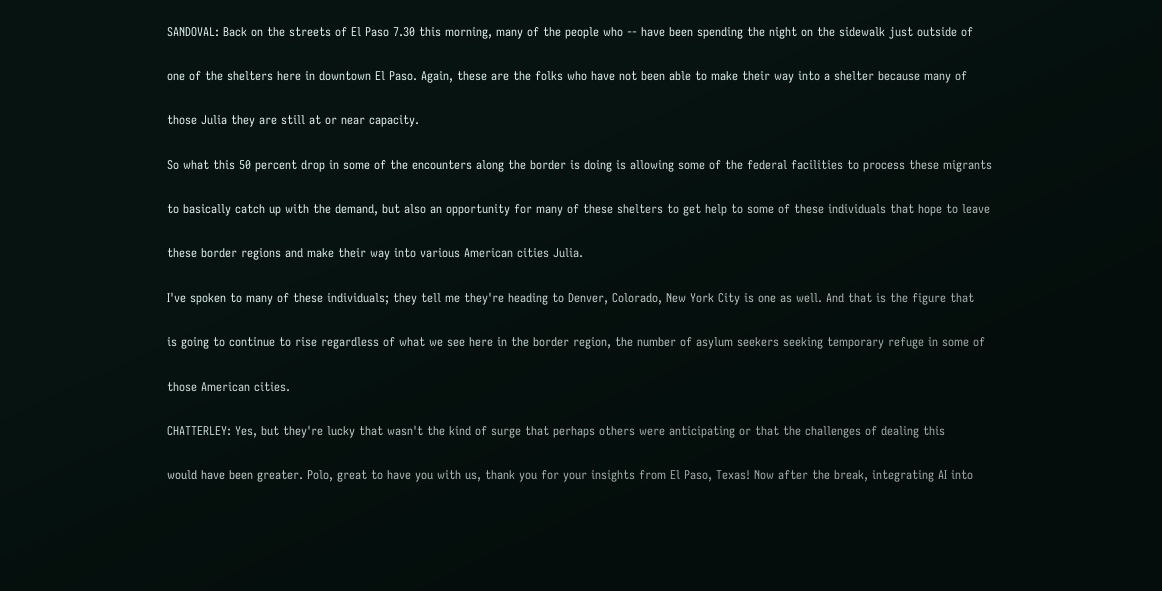SANDOVAL: Back on the streets of El Paso 7.30 this morning, many of the people who -- have been spending the night on the sidewalk just outside of

one of the shelters here in downtown El Paso. Again, these are the folks who have not been able to make their way into a shelter because many of

those Julia they are still at or near capacity.

So what this 50 percent drop in some of the encounters along the border is doing is allowing some of the federal facilities to process these migrants

to basically catch up with the demand, but also an opportunity for many of these shelters to get help to some of these individuals that hope to leave

these border regions and make their way into various American cities Julia.

I've spoken to many of these individuals; they tell me they're heading to Denver, Colorado, New York City is one as well. And that is the figure that

is going to continue to rise regardless of what we see here in the border region, the number of asylum seekers seeking temporary refuge in some of

those American cities.

CHATTERLEY: Yes, but they're lucky that wasn't the kind of surge that perhaps others were anticipating or that the challenges of dealing this

would have been greater. Polo, great to have you with us, thank you for your insights from El Paso, Texas! Now after the break, integrating AI into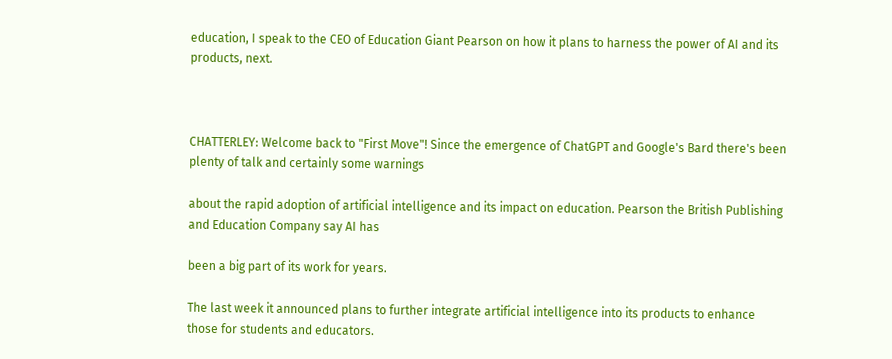education, I speak to the CEO of Education Giant Pearson on how it plans to harness the power of AI and its products, next.



CHATTERLEY: Welcome back to "First Move"! Since the emergence of ChatGPT and Google's Bard there's been plenty of talk and certainly some warnings

about the rapid adoption of artificial intelligence and its impact on education. Pearson the British Publishing and Education Company say AI has

been a big part of its work for years.

The last week it announced plans to further integrate artificial intelligence into its products to enhance those for students and educators.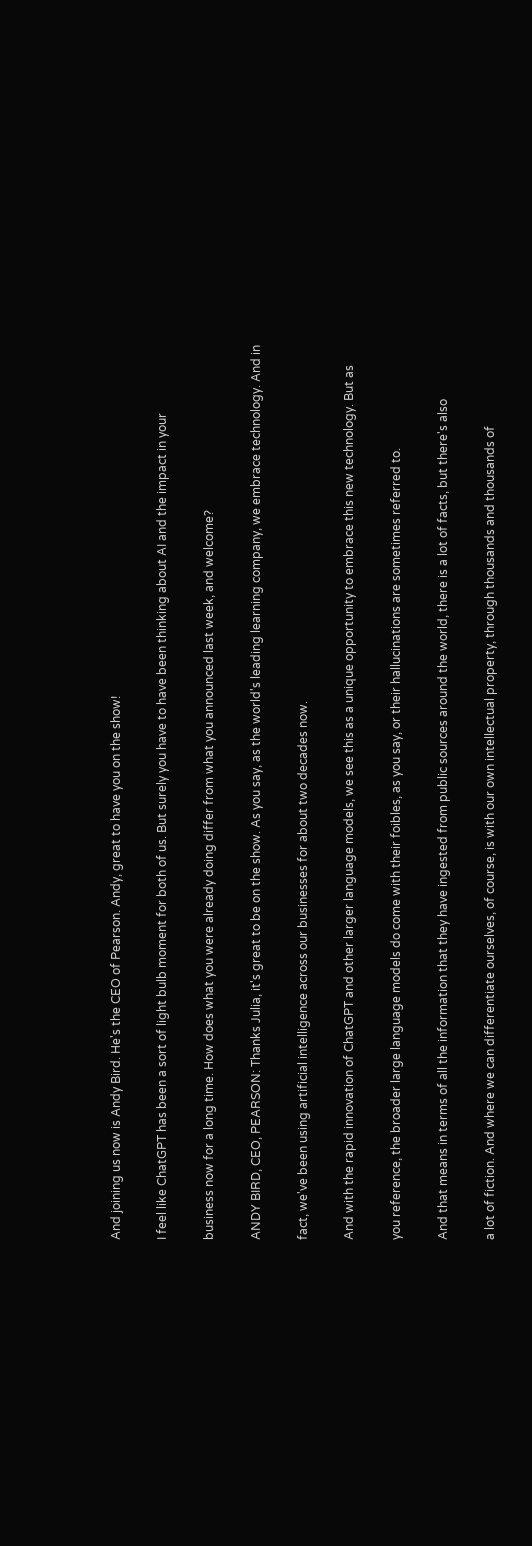And joining us now is Andy Bird. He's the CEO of Pearson. Andy, great to have you on the show!

I feel like ChatGPT has been a sort of light bulb moment for both of us. But surely you have to have been thinking about AI and the impact in your

business now for a long time. How does what you were already doing differ from what you announced last week, and welcome?

ANDY BIRD, CEO, PEARSON: Thanks Julia, it's great to be on the show. As you say, as the world's leading learning company, we embrace technology. And in

fact, we've been using artificial intelligence across our businesses for about two decades now.

And with the rapid innovation of ChatGPT and other larger language models, we see this as a unique opportunity to embrace this new technology. But as

you reference, the broader large language models do come with their foibles, as you say, or their hallucinations are sometimes referred to.

And that means in terms of all the information that they have ingested from public sources around the world, there is a lot of facts, but there's also

a lot of fiction. And where we can differentiate ourselves, of course, is with our own intellectual property, through thousands and thousands of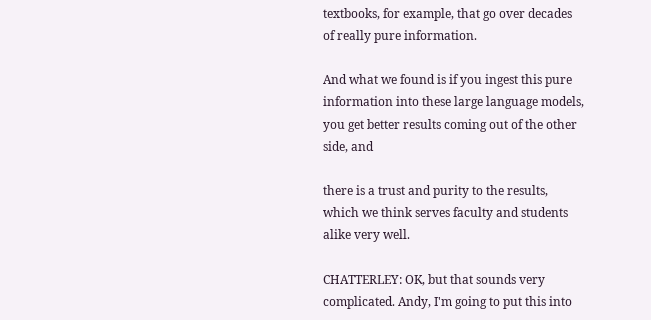textbooks, for example, that go over decades of really pure information.

And what we found is if you ingest this pure information into these large language models, you get better results coming out of the other side, and

there is a trust and purity to the results, which we think serves faculty and students alike very well.

CHATTERLEY: OK, but that sounds very complicated. Andy, I'm going to put this into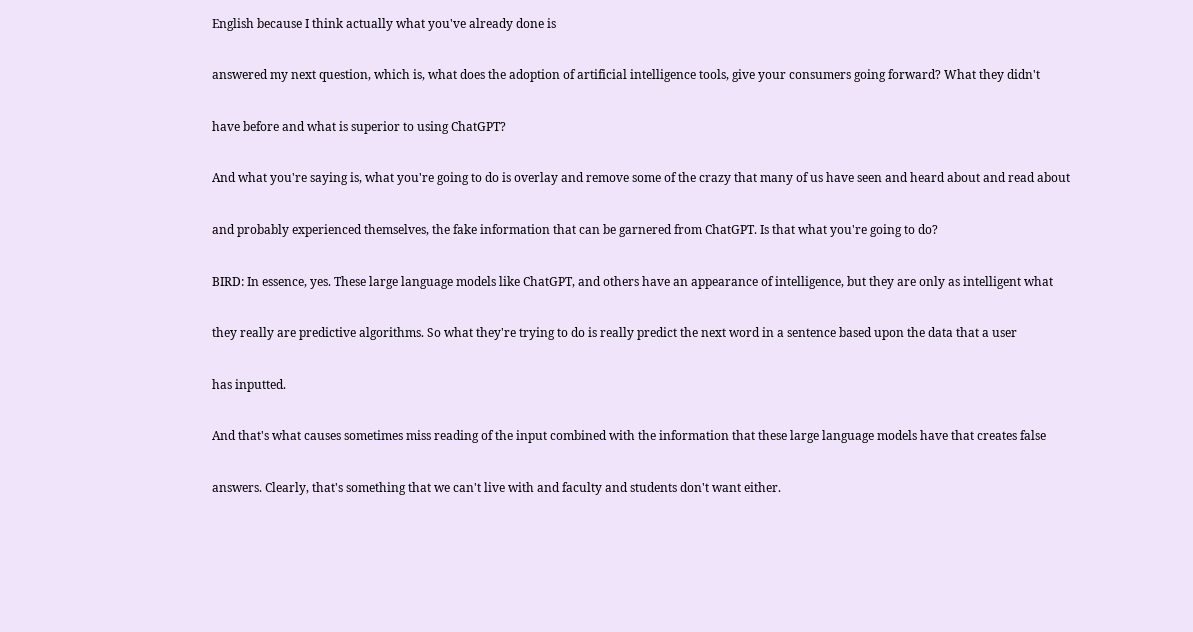English because I think actually what you've already done is

answered my next question, which is, what does the adoption of artificial intelligence tools, give your consumers going forward? What they didn't

have before and what is superior to using ChatGPT?

And what you're saying is, what you're going to do is overlay and remove some of the crazy that many of us have seen and heard about and read about

and probably experienced themselves, the fake information that can be garnered from ChatGPT. Is that what you're going to do?

BIRD: In essence, yes. These large language models like ChatGPT, and others have an appearance of intelligence, but they are only as intelligent what

they really are predictive algorithms. So what they're trying to do is really predict the next word in a sentence based upon the data that a user

has inputted.

And that's what causes sometimes miss reading of the input combined with the information that these large language models have that creates false

answers. Clearly, that's something that we can't live with and faculty and students don't want either.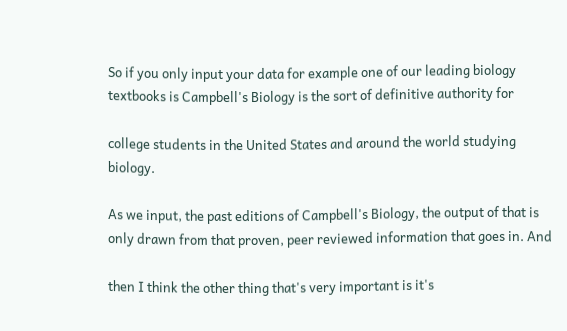So if you only input your data for example one of our leading biology textbooks is Campbell's Biology is the sort of definitive authority for

college students in the United States and around the world studying biology.

As we input, the past editions of Campbell's Biology, the output of that is only drawn from that proven, peer reviewed information that goes in. And

then I think the other thing that's very important is it's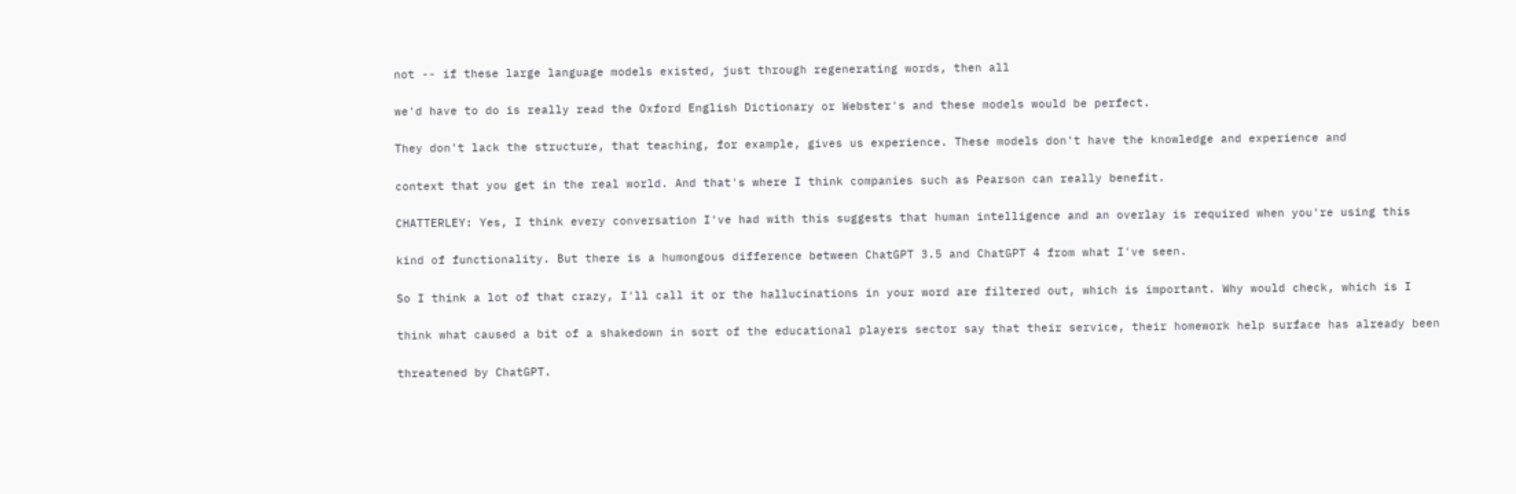not -- if these large language models existed, just through regenerating words, then all

we'd have to do is really read the Oxford English Dictionary or Webster's and these models would be perfect.

They don't lack the structure, that teaching, for example, gives us experience. These models don't have the knowledge and experience and

context that you get in the real world. And that's where I think companies such as Pearson can really benefit.

CHATTERLEY: Yes, I think every conversation I've had with this suggests that human intelligence and an overlay is required when you're using this

kind of functionality. But there is a humongous difference between ChatGPT 3.5 and ChatGPT 4 from what I've seen.

So I think a lot of that crazy, I'll call it or the hallucinations in your word are filtered out, which is important. Why would check, which is I

think what caused a bit of a shakedown in sort of the educational players sector say that their service, their homework help surface has already been

threatened by ChatGPT.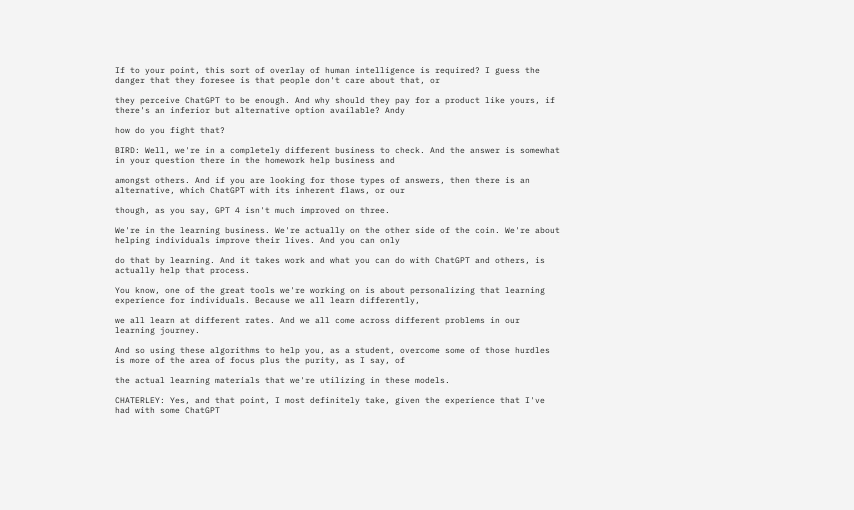If to your point, this sort of overlay of human intelligence is required? I guess the danger that they foresee is that people don't care about that, or

they perceive ChatGPT to be enough. And why should they pay for a product like yours, if there's an inferior but alternative option available? Andy

how do you fight that?

BIRD: Well, we're in a completely different business to check. And the answer is somewhat in your question there in the homework help business and

amongst others. And if you are looking for those types of answers, then there is an alternative, which ChatGPT with its inherent flaws, or our

though, as you say, GPT 4 isn't much improved on three.

We're in the learning business. We're actually on the other side of the coin. We're about helping individuals improve their lives. And you can only

do that by learning. And it takes work and what you can do with ChatGPT and others, is actually help that process.

You know, one of the great tools we're working on is about personalizing that learning experience for individuals. Because we all learn differently,

we all learn at different rates. And we all come across different problems in our learning journey.

And so using these algorithms to help you, as a student, overcome some of those hurdles is more of the area of focus plus the purity, as I say, of

the actual learning materials that we're utilizing in these models.

CHATERLEY: Yes, and that point, I most definitely take, given the experience that I've had with some ChatGPT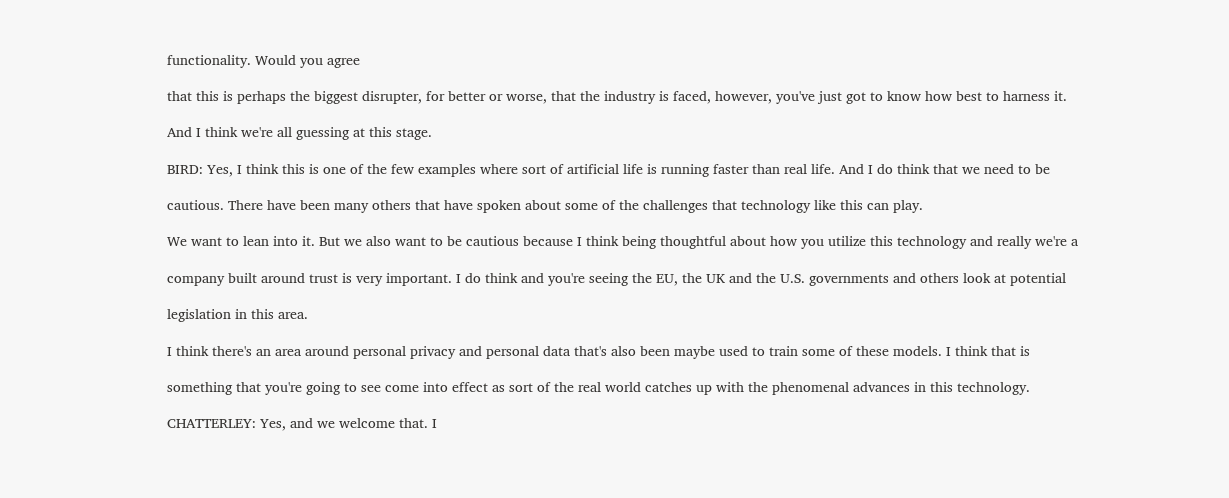functionality. Would you agree

that this is perhaps the biggest disrupter, for better or worse, that the industry is faced, however, you've just got to know how best to harness it.

And I think we're all guessing at this stage.

BIRD: Yes, I think this is one of the few examples where sort of artificial life is running faster than real life. And I do think that we need to be

cautious. There have been many others that have spoken about some of the challenges that technology like this can play.

We want to lean into it. But we also want to be cautious because I think being thoughtful about how you utilize this technology and really we're a

company built around trust is very important. I do think and you're seeing the EU, the UK and the U.S. governments and others look at potential

legislation in this area.

I think there's an area around personal privacy and personal data that's also been maybe used to train some of these models. I think that is

something that you're going to see come into effect as sort of the real world catches up with the phenomenal advances in this technology.

CHATTERLEY: Yes, and we welcome that. I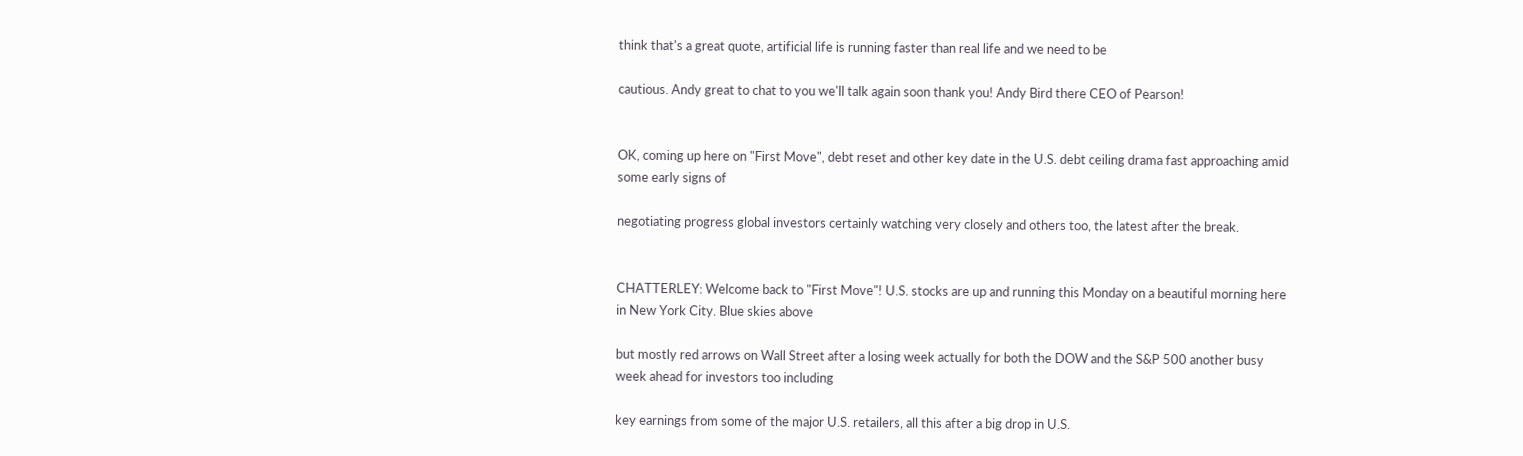think that's a great quote, artificial life is running faster than real life and we need to be

cautious. Andy great to chat to you we'll talk again soon thank you! Andy Bird there CEO of Pearson!


OK, coming up here on "First Move", debt reset and other key date in the U.S. debt ceiling drama fast approaching amid some early signs of

negotiating progress global investors certainly watching very closely and others too, the latest after the break.


CHATTERLEY: Welcome back to "First Move"! U.S. stocks are up and running this Monday on a beautiful morning here in New York City. Blue skies above

but mostly red arrows on Wall Street after a losing week actually for both the DOW and the S&P 500 another busy week ahead for investors too including

key earnings from some of the major U.S. retailers, all this after a big drop in U.S.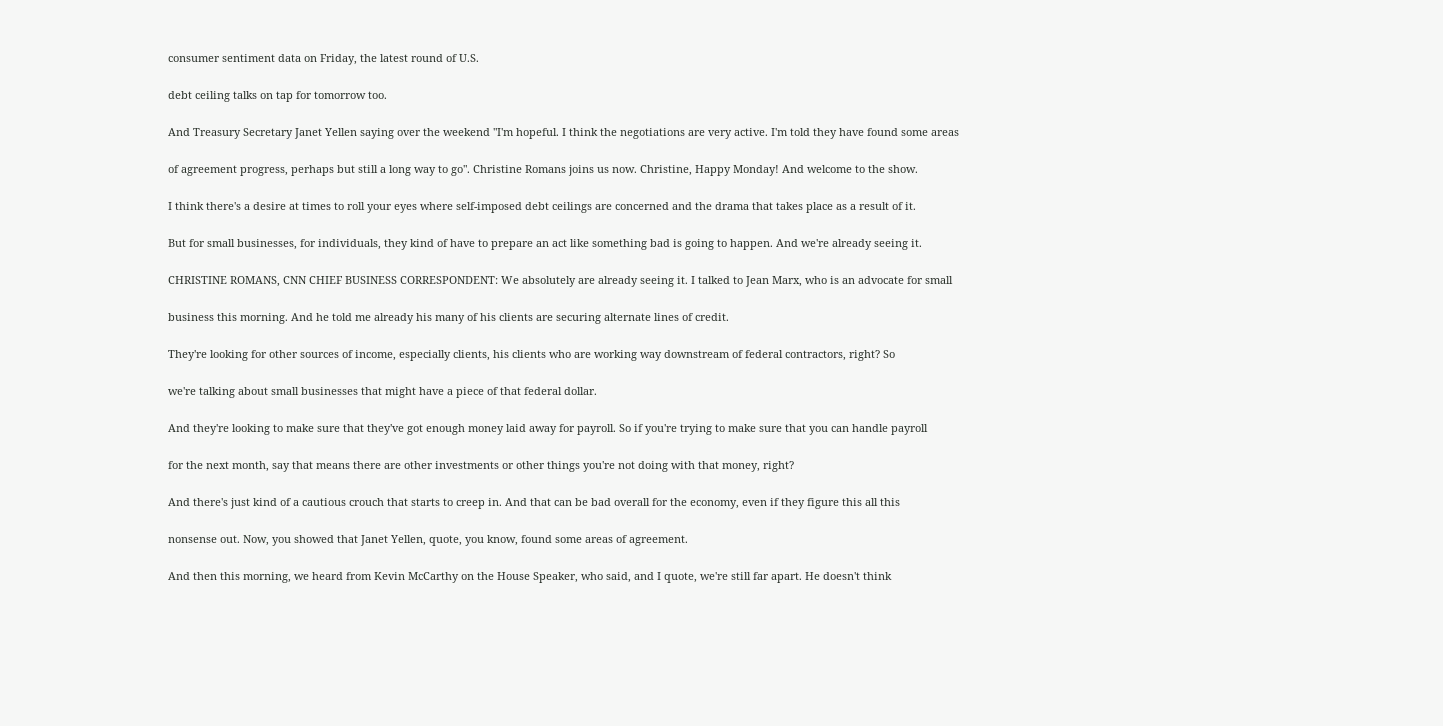consumer sentiment data on Friday, the latest round of U.S.

debt ceiling talks on tap for tomorrow too.

And Treasury Secretary Janet Yellen saying over the weekend "I'm hopeful. I think the negotiations are very active. I'm told they have found some areas

of agreement progress, perhaps but still a long way to go". Christine Romans joins us now. Christine, Happy Monday! And welcome to the show.

I think there's a desire at times to roll your eyes where self-imposed debt ceilings are concerned and the drama that takes place as a result of it.

But for small businesses, for individuals, they kind of have to prepare an act like something bad is going to happen. And we're already seeing it.

CHRISTINE ROMANS, CNN CHIEF BUSINESS CORRESPONDENT: We absolutely are already seeing it. I talked to Jean Marx, who is an advocate for small

business this morning. And he told me already his many of his clients are securing alternate lines of credit.

They're looking for other sources of income, especially clients, his clients who are working way downstream of federal contractors, right? So

we're talking about small businesses that might have a piece of that federal dollar.

And they're looking to make sure that they've got enough money laid away for payroll. So if you're trying to make sure that you can handle payroll

for the next month, say that means there are other investments or other things you're not doing with that money, right?

And there's just kind of a cautious crouch that starts to creep in. And that can be bad overall for the economy, even if they figure this all this

nonsense out. Now, you showed that Janet Yellen, quote, you know, found some areas of agreement.

And then this morning, we heard from Kevin McCarthy on the House Speaker, who said, and I quote, we're still far apart. He doesn't think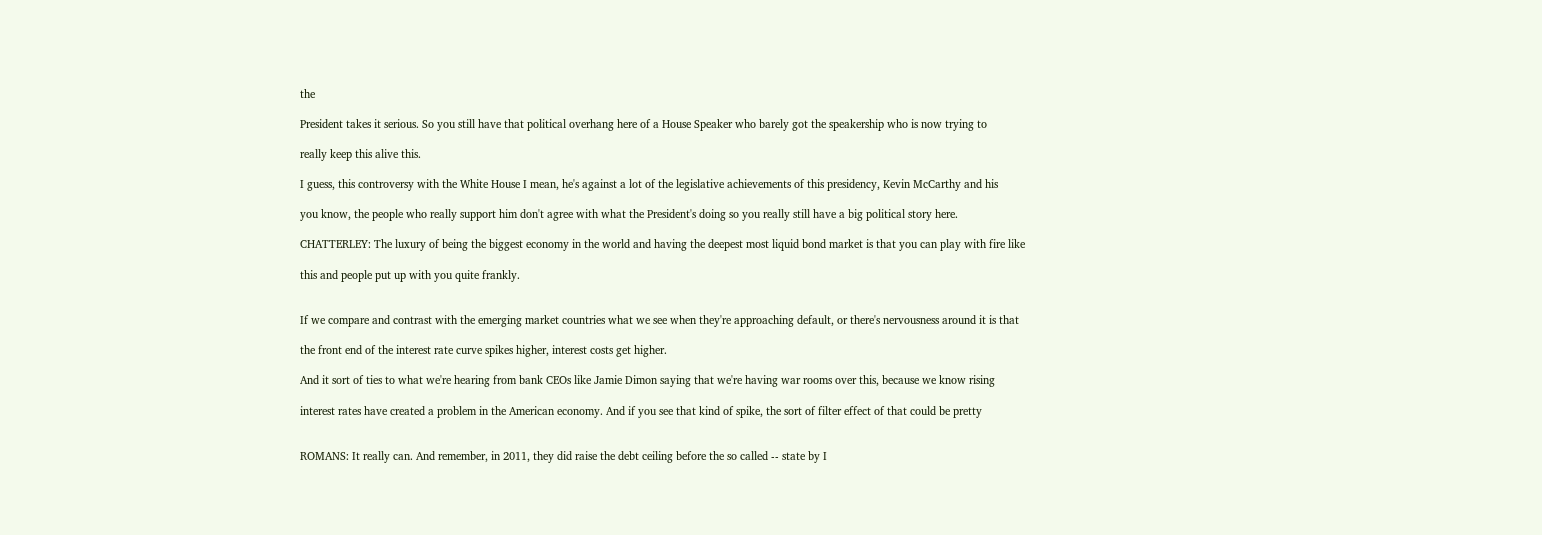the

President takes it serious. So you still have that political overhang here of a House Speaker who barely got the speakership who is now trying to

really keep this alive this.

I guess, this controversy with the White House I mean, he's against a lot of the legislative achievements of this presidency, Kevin McCarthy and his

you know, the people who really support him don't agree with what the President's doing so you really still have a big political story here.

CHATTERLEY: The luxury of being the biggest economy in the world and having the deepest most liquid bond market is that you can play with fire like

this and people put up with you quite frankly.


If we compare and contrast with the emerging market countries what we see when they're approaching default, or there's nervousness around it is that

the front end of the interest rate curve spikes higher, interest costs get higher.

And it sort of ties to what we're hearing from bank CEOs like Jamie Dimon saying that we're having war rooms over this, because we know rising

interest rates have created a problem in the American economy. And if you see that kind of spike, the sort of filter effect of that could be pretty


ROMANS: It really can. And remember, in 2011, they did raise the debt ceiling before the so called -- state by I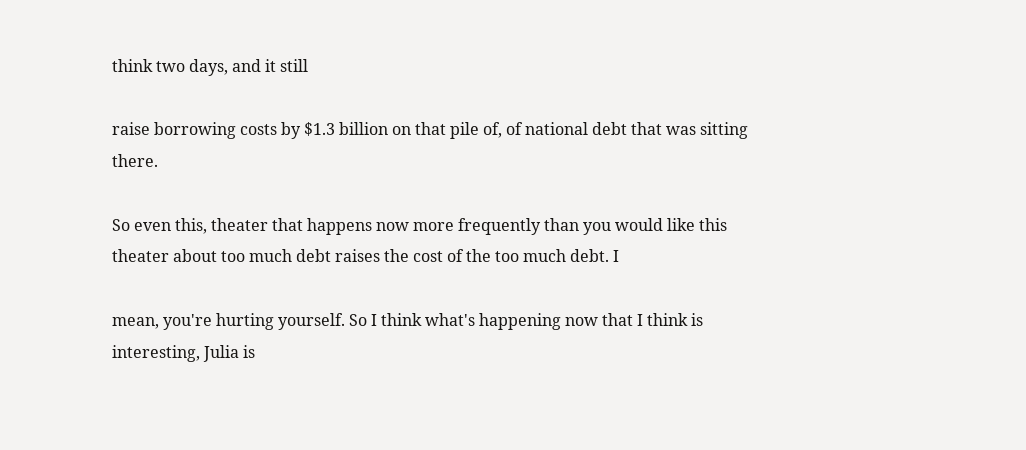think two days, and it still

raise borrowing costs by $1.3 billion on that pile of, of national debt that was sitting there.

So even this, theater that happens now more frequently than you would like this theater about too much debt raises the cost of the too much debt. I

mean, you're hurting yourself. So I think what's happening now that I think is interesting, Julia is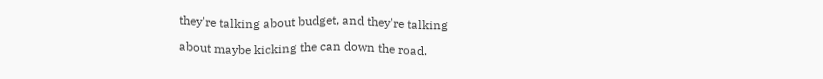they're talking about budget, and they're talking

about maybe kicking the can down the road.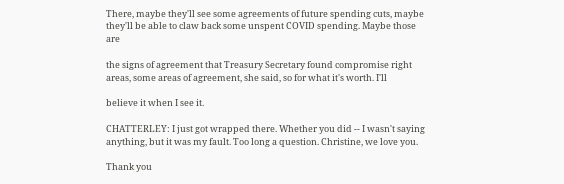There, maybe they'll see some agreements of future spending cuts, maybe they'll be able to claw back some unspent COVID spending. Maybe those are

the signs of agreement that Treasury Secretary found compromise right areas, some areas of agreement, she said, so for what it's worth. I'll

believe it when I see it.

CHATTERLEY: I just got wrapped there. Whether you did -- I wasn't saying anything, but it was my fault. Too long a question. Christine, we love you.

Thank you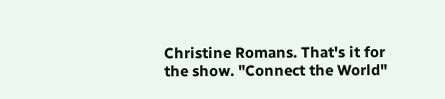Christine Romans. That's it for the show. "Connect the World"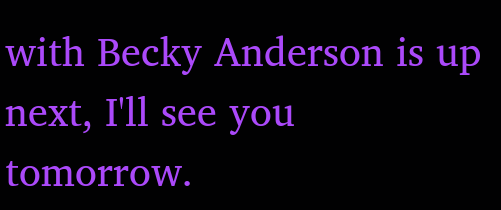with Becky Anderson is up next, I'll see you tomorrow.